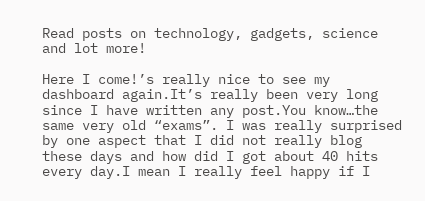Read posts on technology, gadgets, science and lot more!

Here I come!’s really nice to see my dashboard again.It’s really been very long since I have written any post.You know…the same very old “exams”. I was really surprised by one aspect that I did not really blog these days and how did I got about 40 hits every day.I mean I really feel happy if I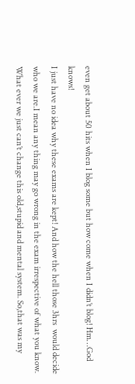even get about 50 hits when I blog some but how come when I didn’t blog! Hm…God knows!
I just have no idea why these exams are kept! And how the hell those 3hrs  would decide who we are.I mean any thing may go wrong in the exam irrespective of what you know.
What ever we just can’t change this old,stupid and mental system. So,that was my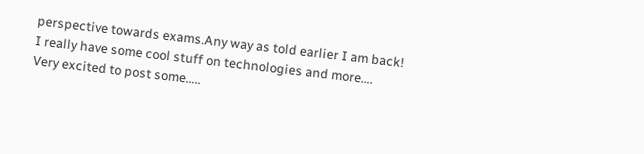perspective towards exams.Any way as told earlier I am back!
I really have some cool stuff on technologies and more….
Very excited to post some…..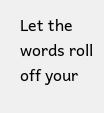Let the words roll off your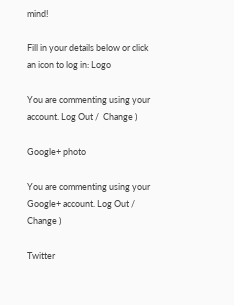mind!

Fill in your details below or click an icon to log in: Logo

You are commenting using your account. Log Out /  Change )

Google+ photo

You are commenting using your Google+ account. Log Out /  Change )

Twitter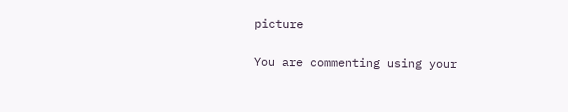picture

You are commenting using your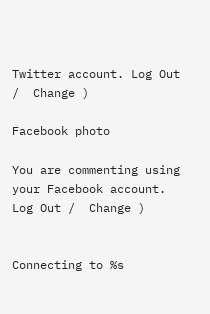Twitter account. Log Out /  Change )

Facebook photo

You are commenting using your Facebook account. Log Out /  Change )


Connecting to %s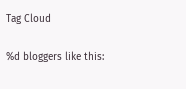Tag Cloud

%d bloggers like this: